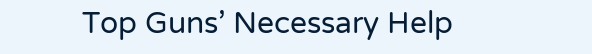Top Guns’ Necessary Help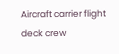Aircraft carrier flight deck crew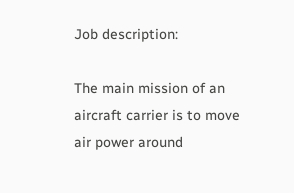Job description:

The main mission of an aircraft carrier is to move air power around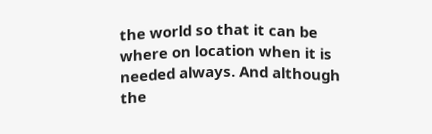the world so that it can be where on location when it is needed always. And although the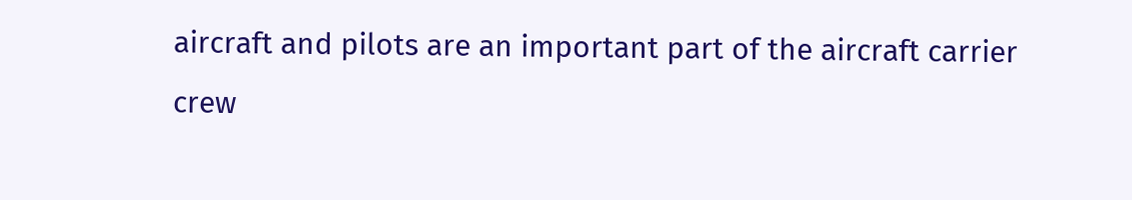aircraft and pilots are an important part of the aircraft carrier crew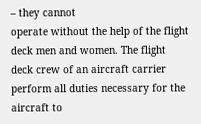– they cannot
operate without the help of the flight deck men and women. The flight deck crew of an aircraft carrier perform all duties necessary for the aircraft to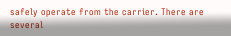safely operate from the carrier. There are several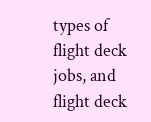types of flight deck jobs, and flight deck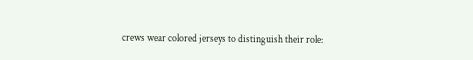crews wear colored jerseys to distinguish their role: